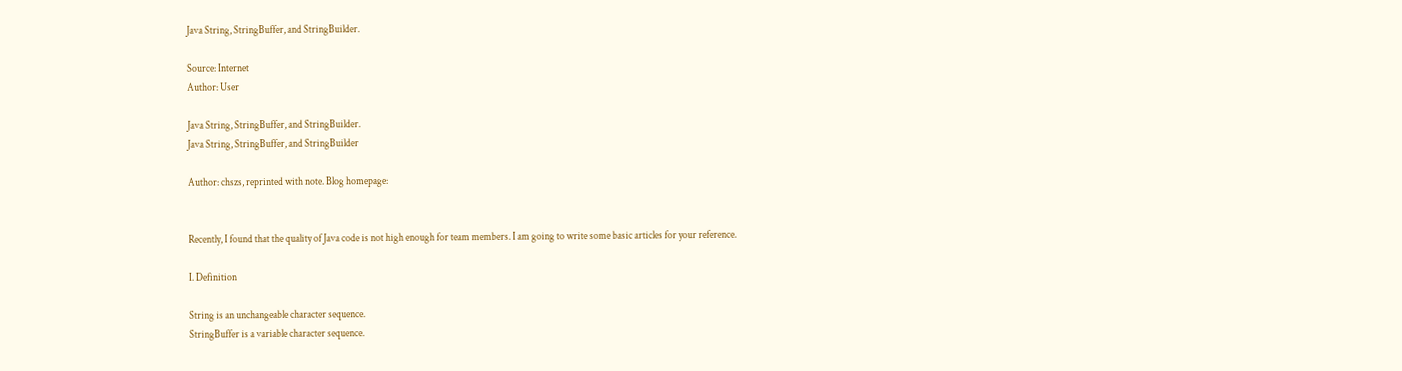Java String, StringBuffer, and StringBuilder.

Source: Internet
Author: User

Java String, StringBuffer, and StringBuilder.
Java String, StringBuffer, and StringBuilder

Author: chszs, reprinted with note. Blog homepage:


Recently, I found that the quality of Java code is not high enough for team members. I am going to write some basic articles for your reference.

I. Definition

String is an unchangeable character sequence.
StringBuffer is a variable character sequence.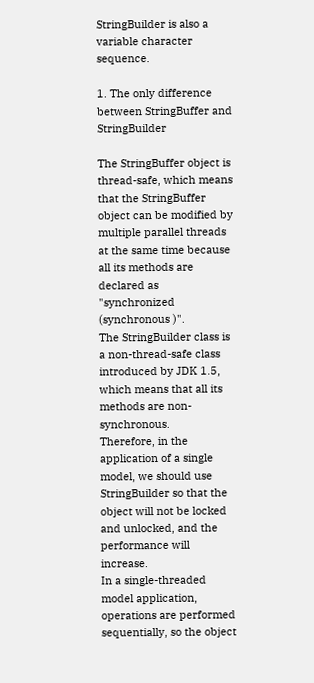StringBuilder is also a variable character sequence.

1. The only difference between StringBuffer and StringBuilder

The StringBuffer object is thread-safe, which means that the StringBuffer object can be modified by multiple parallel threads at the same time because all its methods are declared as "synchronized (synchronous )".
The StringBuilder class is a non-thread-safe class introduced by JDK 1.5, which means that all its methods are non-synchronous.
Therefore, in the application of a single model, we should use StringBuilder so that the object will not be locked and unlocked, and the performance will increase.
In a single-threaded model application, operations are performed sequentially, so the object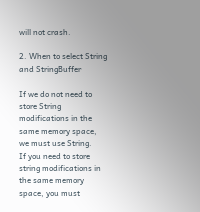will not crash.

2. When to select String and StringBuffer

If we do not need to store String modifications in the same memory space, we must use String.
If you need to store string modifications in the same memory space, you must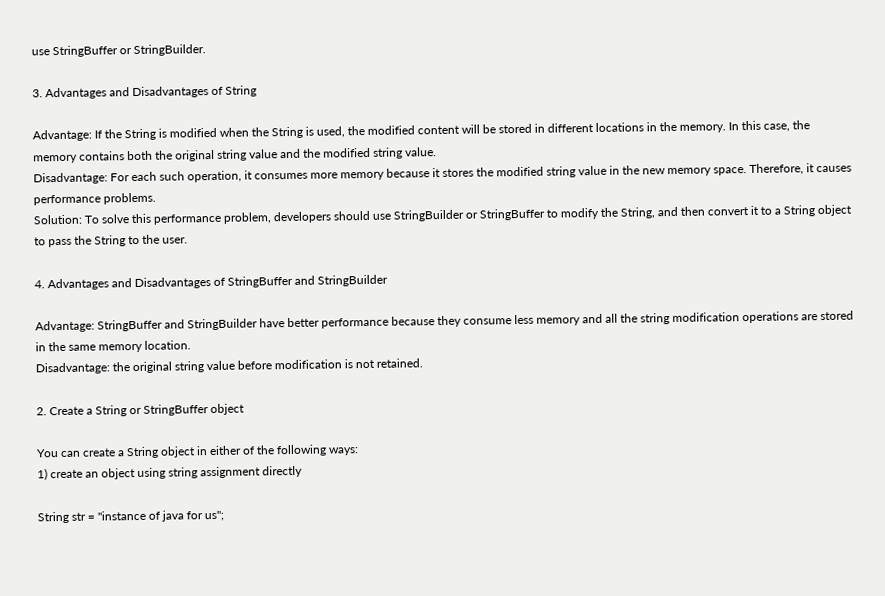use StringBuffer or StringBuilder.

3. Advantages and Disadvantages of String

Advantage: If the String is modified when the String is used, the modified content will be stored in different locations in the memory. In this case, the memory contains both the original string value and the modified string value.
Disadvantage: For each such operation, it consumes more memory because it stores the modified string value in the new memory space. Therefore, it causes performance problems.
Solution: To solve this performance problem, developers should use StringBuilder or StringBuffer to modify the String, and then convert it to a String object to pass the String to the user.

4. Advantages and Disadvantages of StringBuffer and StringBuilder

Advantage: StringBuffer and StringBuilder have better performance because they consume less memory and all the string modification operations are stored in the same memory location.
Disadvantage: the original string value before modification is not retained.

2. Create a String or StringBuffer object

You can create a String object in either of the following ways:
1) create an object using string assignment directly

String str = "instance of java for us";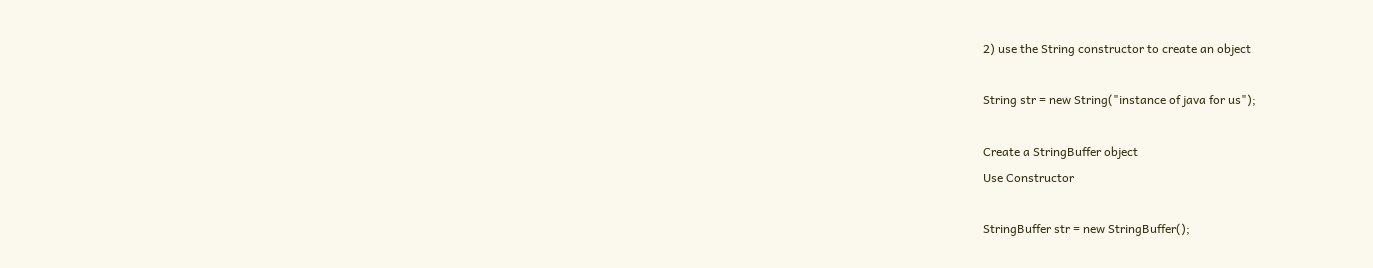2) use the String constructor to create an object

String str = new String("instance of java for us");

Create a StringBuffer object
Use Constructor

StringBuffer str = new StringBuffer();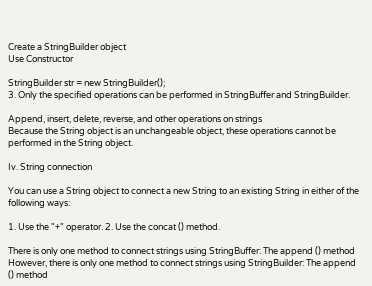Create a StringBuilder object
Use Constructor

StringBuilder str = new StringBuilder();
3. Only the specified operations can be performed in StringBuffer and StringBuilder.

Append, insert, delete, reverse, and other operations on strings
Because the String object is an unchangeable object, these operations cannot be performed in the String object.

Iv. String connection

You can use a String object to connect a new String to an existing String in either of the following ways:

1. Use the "+" operator. 2. Use the concat () method.

There is only one method to connect strings using StringBuffer: The append () method
However, there is only one method to connect strings using StringBuilder: The append () method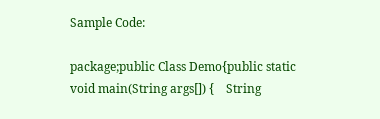Sample Code:

package;public Class Demo{public static void main(String args[]) {    String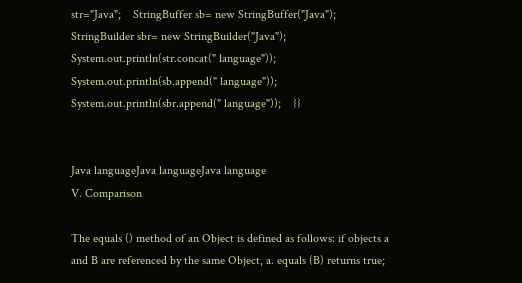str="Java";    StringBuffer sb= new StringBuffer("Java");    StringBuilder sbr= new StringBuilder("Java");    System.out.println(str.concat(" language"));        System.out.println(sb.append(" language"));    System.out.println(sbr.append(" language"));    }}


Java languageJava languageJava language
V. Comparison

The equals () method of an Object is defined as follows: if objects a and B are referenced by the same Object, a. equals (B) returns true;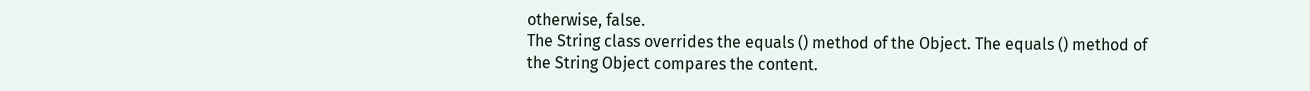otherwise, false.
The String class overrides the equals () method of the Object. The equals () method of the String Object compares the content.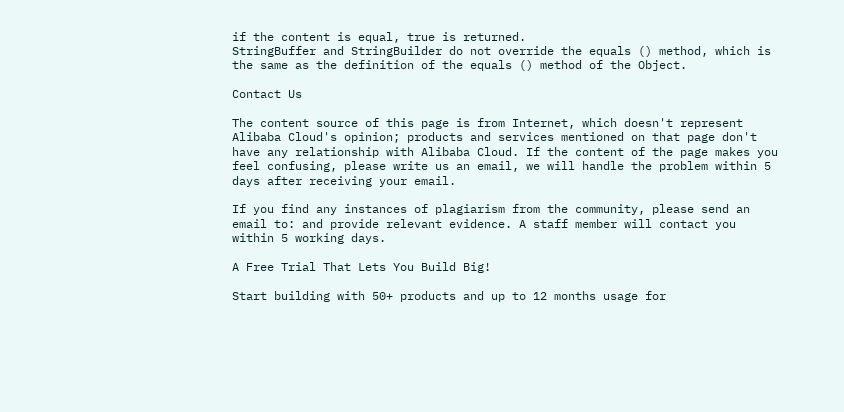if the content is equal, true is returned.
StringBuffer and StringBuilder do not override the equals () method, which is the same as the definition of the equals () method of the Object.

Contact Us

The content source of this page is from Internet, which doesn't represent Alibaba Cloud's opinion; products and services mentioned on that page don't have any relationship with Alibaba Cloud. If the content of the page makes you feel confusing, please write us an email, we will handle the problem within 5 days after receiving your email.

If you find any instances of plagiarism from the community, please send an email to: and provide relevant evidence. A staff member will contact you within 5 working days.

A Free Trial That Lets You Build Big!

Start building with 50+ products and up to 12 months usage for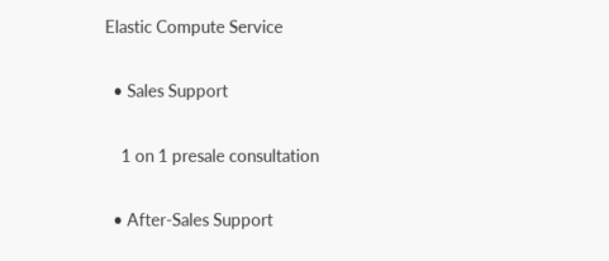Elastic Compute Service

  • Sales Support

    1 on 1 presale consultation

  • After-Sales Support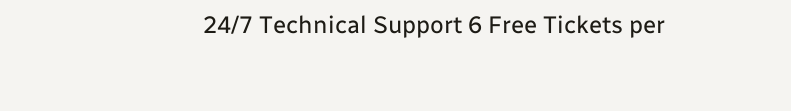24/7 Technical Support 6 Free Tickets per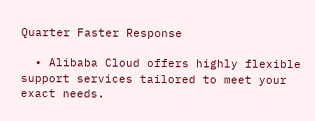Quarter Faster Response

  • Alibaba Cloud offers highly flexible support services tailored to meet your exact needs.